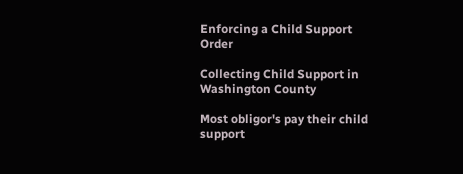Enforcing a Child Support Order

Collecting Child Support in Washington County

Most obligor's pay their child support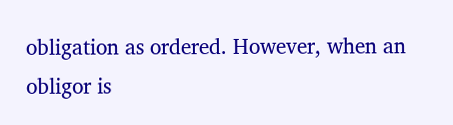obligation as ordered. However, when an obligor is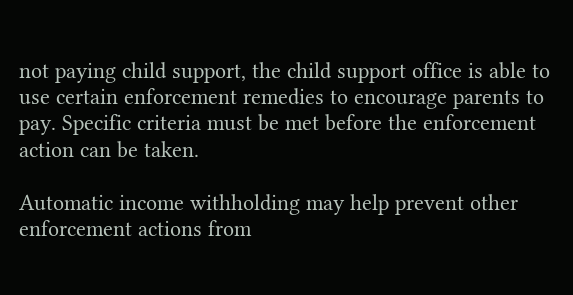not paying child support, the child support office is able to use certain enforcement remedies to encourage parents to pay. Specific criteria must be met before the enforcement action can be taken.

Automatic income withholding may help prevent other enforcement actions from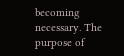becoming necessary. The purpose of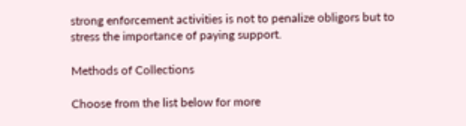strong enforcement activities is not to penalize obligors but to stress the importance of paying support.

Methods of Collections

Choose from the list below for more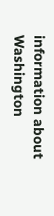information about Washington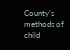County's methods of child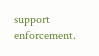support enforcement.